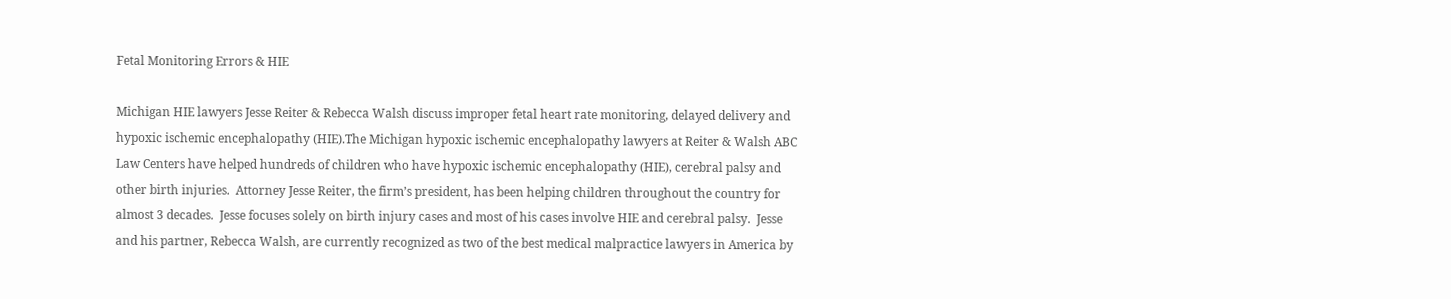Fetal Monitoring Errors & HIE

Michigan HIE lawyers Jesse Reiter & Rebecca Walsh discuss improper fetal heart rate monitoring, delayed delivery and hypoxic ischemic encephalopathy (HIE).The Michigan hypoxic ischemic encephalopathy lawyers at Reiter & Walsh ABC Law Centers have helped hundreds of children who have hypoxic ischemic encephalopathy (HIE), cerebral palsy and other birth injuries.  Attorney Jesse Reiter, the firm’s president, has been helping children throughout the country for almost 3 decades.  Jesse focuses solely on birth injury cases and most of his cases involve HIE and cerebral palsy.  Jesse and his partner, Rebecca Walsh, are currently recognized as two of the best medical malpractice lawyers in America by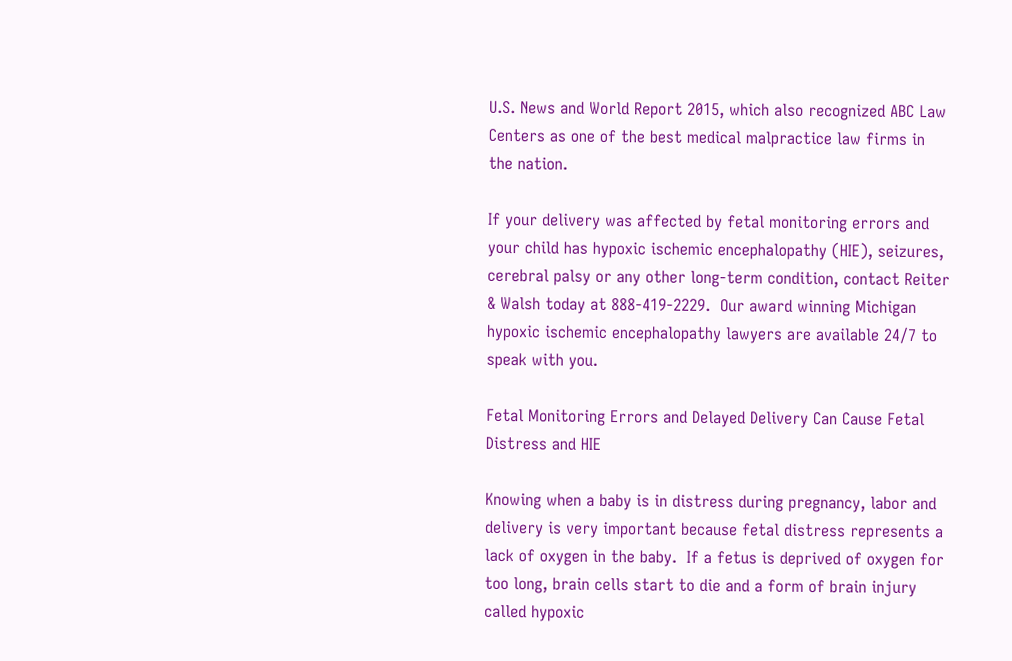U.S. News and World Report 2015, which also recognized ABC Law Centers as one of the best medical malpractice law firms in the nation.

If your delivery was affected by fetal monitoring errors and your child has hypoxic ischemic encephalopathy (HIE), seizures, cerebral palsy or any other long-term condition, contact Reiter & Walsh today at 888-419-2229.  Our award winning Michigan hypoxic ischemic encephalopathy lawyers are available 24/7 to speak with you.

Fetal Monitoring Errors and Delayed Delivery Can Cause Fetal Distress and HIE

Knowing when a baby is in distress during pregnancy, labor and delivery is very important because fetal distress represents a lack of oxygen in the baby.  If a fetus is deprived of oxygen for too long, brain cells start to die and a form of brain injury called hypoxic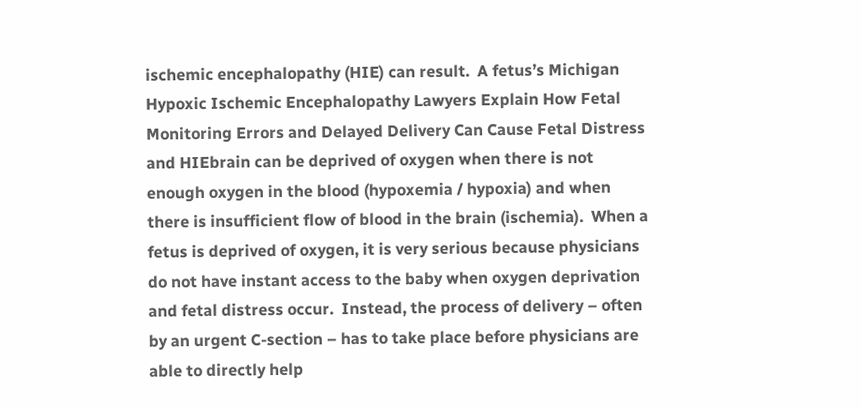ischemic encephalopathy (HIE) can result.  A fetus’s Michigan Hypoxic Ischemic Encephalopathy Lawyers Explain How Fetal Monitoring Errors and Delayed Delivery Can Cause Fetal Distress and HIEbrain can be deprived of oxygen when there is not enough oxygen in the blood (hypoxemia / hypoxia) and when there is insufficient flow of blood in the brain (ischemia).  When a fetus is deprived of oxygen, it is very serious because physicians do not have instant access to the baby when oxygen deprivation and fetal distress occur.  Instead, the process of delivery – often by an urgent C-section – has to take place before physicians are able to directly help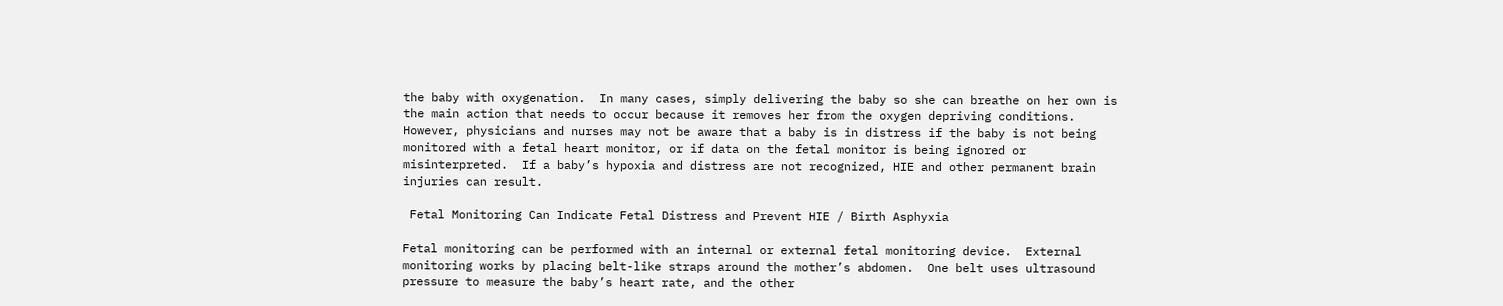the baby with oxygenation.  In many cases, simply delivering the baby so she can breathe on her own is the main action that needs to occur because it removes her from the oxygen depriving conditions.  However, physicians and nurses may not be aware that a baby is in distress if the baby is not being monitored with a fetal heart monitor, or if data on the fetal monitor is being ignored or misinterpreted.  If a baby’s hypoxia and distress are not recognized, HIE and other permanent brain injuries can result.

 Fetal Monitoring Can Indicate Fetal Distress and Prevent HIE / Birth Asphyxia

Fetal monitoring can be performed with an internal or external fetal monitoring device.  External monitoring works by placing belt-like straps around the mother’s abdomen.  One belt uses ultrasound pressure to measure the baby’s heart rate, and the other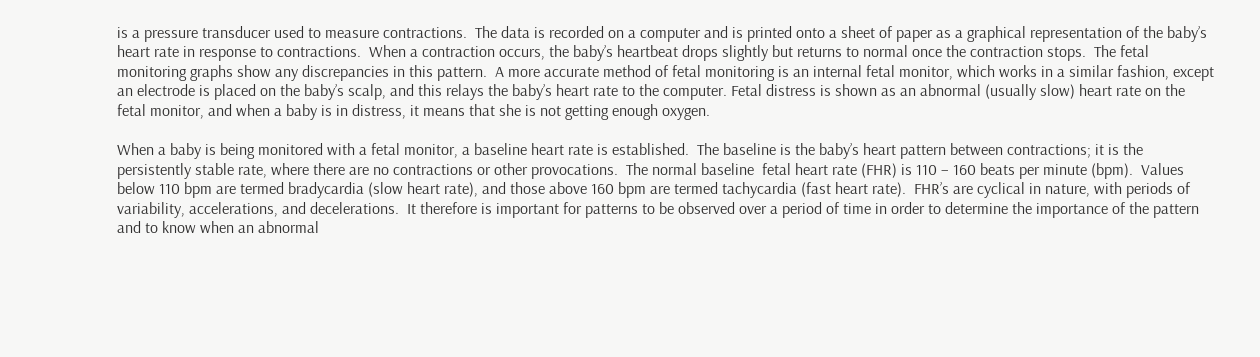is a pressure transducer used to measure contractions.  The data is recorded on a computer and is printed onto a sheet of paper as a graphical representation of the baby’s heart rate in response to contractions.  When a contraction occurs, the baby’s heartbeat drops slightly but returns to normal once the contraction stops.  The fetal monitoring graphs show any discrepancies in this pattern.  A more accurate method of fetal monitoring is an internal fetal monitor, which works in a similar fashion, except an electrode is placed on the baby’s scalp, and this relays the baby’s heart rate to the computer. Fetal distress is shown as an abnormal (usually slow) heart rate on the fetal monitor, and when a baby is in distress, it means that she is not getting enough oxygen.

When a baby is being monitored with a fetal monitor, a baseline heart rate is established.  The baseline is the baby’s heart pattern between contractions; it is the persistently stable rate, where there are no contractions or other provocations.  The normal baseline  fetal heart rate (FHR) is 110 – 160 beats per minute (bpm).  Values below 110 bpm are termed bradycardia (slow heart rate), and those above 160 bpm are termed tachycardia (fast heart rate).  FHR’s are cyclical in nature, with periods of variability, accelerations, and decelerations.  It therefore is important for patterns to be observed over a period of time in order to determine the importance of the pattern and to know when an abnormal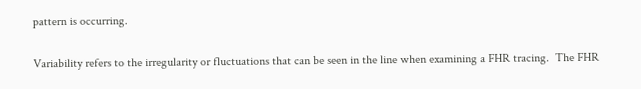pattern is occurring.

Variability refers to the irregularity or fluctuations that can be seen in the line when examining a FHR tracing.  The FHR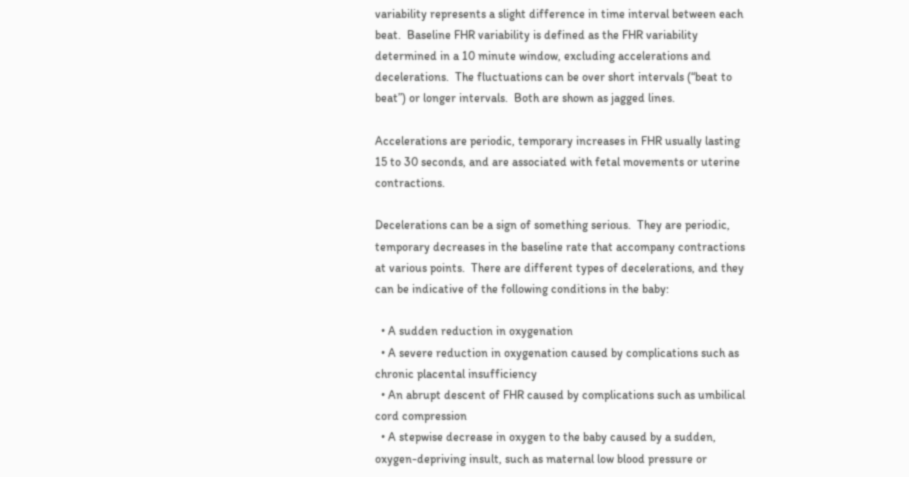variability represents a slight difference in time interval between each beat.  Baseline FHR variability is defined as the FHR variability determined in a 10 minute window, excluding accelerations and decelerations.  The fluctuations can be over short intervals (“beat to beat”) or longer intervals.  Both are shown as jagged lines.

Accelerations are periodic, temporary increases in FHR usually lasting 15 to 30 seconds, and are associated with fetal movements or uterine contractions.

Decelerations can be a sign of something serious.  They are periodic, temporary decreases in the baseline rate that accompany contractions at various points.  There are different types of decelerations, and they can be indicative of the following conditions in the baby:

  • A sudden reduction in oxygenation
  • A severe reduction in oxygenation caused by complications such as chronic placental insufficiency
  • An abrupt descent of FHR caused by complications such as umbilical cord compression
  • A stepwise decrease in oxygen to the baby caused by a sudden, oxygen-depriving insult, such as maternal low blood pressure or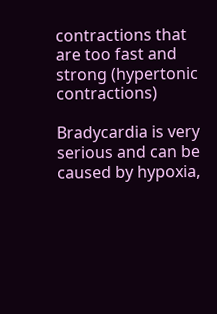contractions that are too fast and strong (hypertonic contractions)

Bradycardia is very serious and can be caused by hypoxia,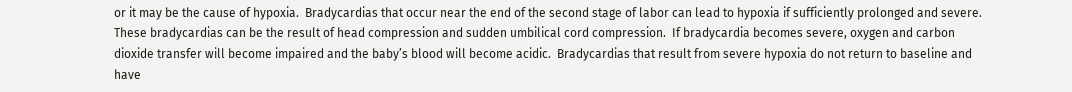or it may be the cause of hypoxia.  Bradycardias that occur near the end of the second stage of labor can lead to hypoxia if sufficiently prolonged and severe. These bradycardias can be the result of head compression and sudden umbilical cord compression.  If bradycardia becomes severe, oxygen and carbon dioxide transfer will become impaired and the baby’s blood will become acidic.  Bradycardias that result from severe hypoxia do not return to baseline and have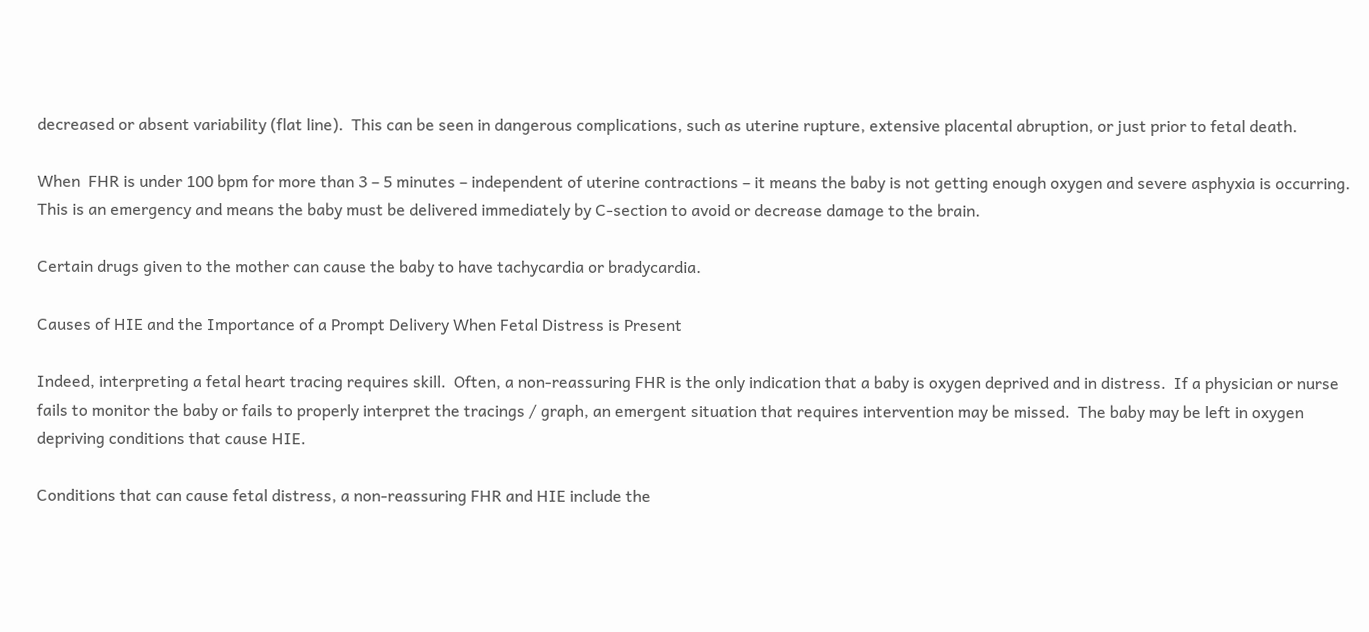decreased or absent variability (flat line).  This can be seen in dangerous complications, such as uterine rupture, extensive placental abruption, or just prior to fetal death.

When  FHR is under 100 bpm for more than 3 – 5 minutes – independent of uterine contractions – it means the baby is not getting enough oxygen and severe asphyxia is occurring.  This is an emergency and means the baby must be delivered immediately by C-section to avoid or decrease damage to the brain.

Certain drugs given to the mother can cause the baby to have tachycardia or bradycardia.

Causes of HIE and the Importance of a Prompt Delivery When Fetal Distress is Present

Indeed, interpreting a fetal heart tracing requires skill.  Often, a non-reassuring FHR is the only indication that a baby is oxygen deprived and in distress.  If a physician or nurse fails to monitor the baby or fails to properly interpret the tracings / graph, an emergent situation that requires intervention may be missed.  The baby may be left in oxygen depriving conditions that cause HIE.

Conditions that can cause fetal distress, a non-reassuring FHR and HIE include the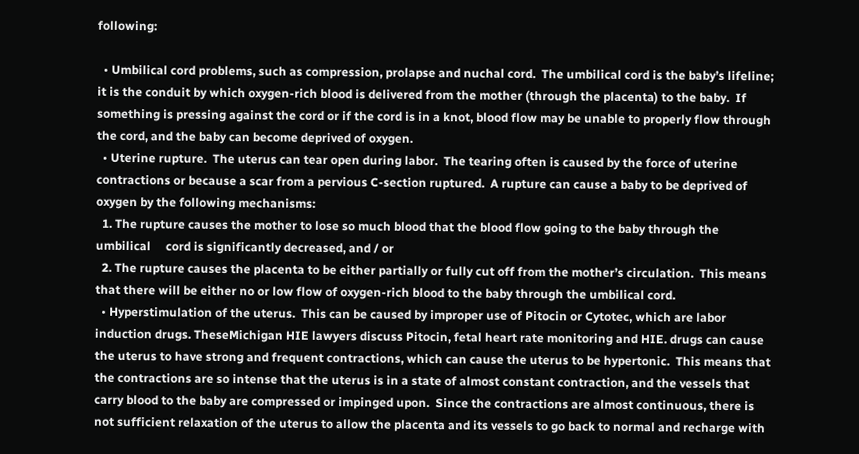following:

  • Umbilical cord problems, such as compression, prolapse and nuchal cord.  The umbilical cord is the baby’s lifeline;  it is the conduit by which oxygen-rich blood is delivered from the mother (through the placenta) to the baby.  If something is pressing against the cord or if the cord is in a knot, blood flow may be unable to properly flow through the cord, and the baby can become deprived of oxygen.
  • Uterine rupture.  The uterus can tear open during labor.  The tearing often is caused by the force of uterine contractions or because a scar from a pervious C-section ruptured.  A rupture can cause a baby to be deprived of oxygen by the following mechanisms:
  1. The rupture causes the mother to lose so much blood that the blood flow going to the baby through the umbilical     cord is significantly decreased, and / or
  2. The rupture causes the placenta to be either partially or fully cut off from the mother’s circulation.  This means that there will be either no or low flow of oxygen-rich blood to the baby through the umbilical cord.
  • Hyperstimulation of the uterus.  This can be caused by improper use of Pitocin or Cytotec, which are labor induction drugs. TheseMichigan HIE lawyers discuss Pitocin, fetal heart rate monitoring and HIE. drugs can cause the uterus to have strong and frequent contractions, which can cause the uterus to be hypertonic.  This means that the contractions are so intense that the uterus is in a state of almost constant contraction, and the vessels that carry blood to the baby are compressed or impinged upon.  Since the contractions are almost continuous, there is not sufficient relaxation of the uterus to allow the placenta and its vessels to go back to normal and recharge with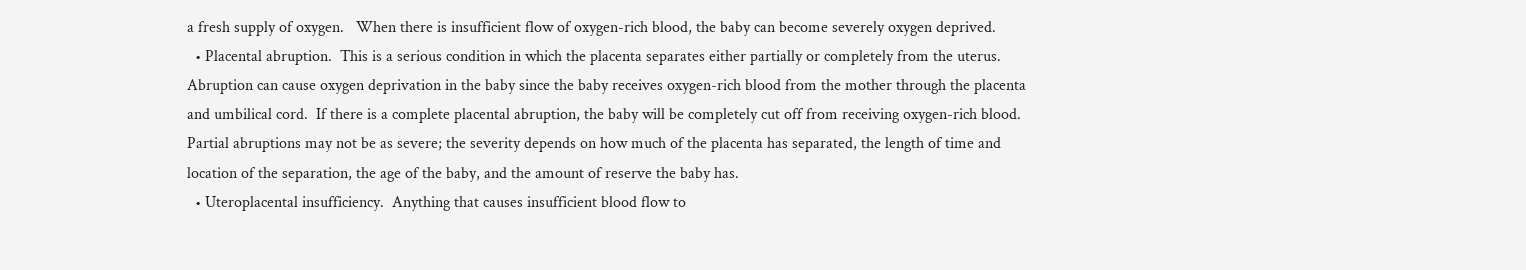a fresh supply of oxygen.   When there is insufficient flow of oxygen-rich blood, the baby can become severely oxygen deprived.
  • Placental abruption.  This is a serious condition in which the placenta separates either partially or completely from the uterus.  Abruption can cause oxygen deprivation in the baby since the baby receives oxygen-rich blood from the mother through the placenta and umbilical cord.  If there is a complete placental abruption, the baby will be completely cut off from receiving oxygen-rich blood.  Partial abruptions may not be as severe; the severity depends on how much of the placenta has separated, the length of time and location of the separation, the age of the baby, and the amount of reserve the baby has.
  • Uteroplacental insufficiency.  Anything that causes insufficient blood flow to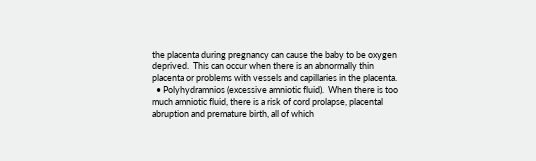the placenta during pregnancy can cause the baby to be oxygen deprived.  This can occur when there is an abnormally thin placenta or problems with vessels and capillaries in the placenta.
  • Polyhydramnios (excessive amniotic fluid).  When there is too much amniotic fluid, there is a risk of cord prolapse, placental abruption and premature birth, all of which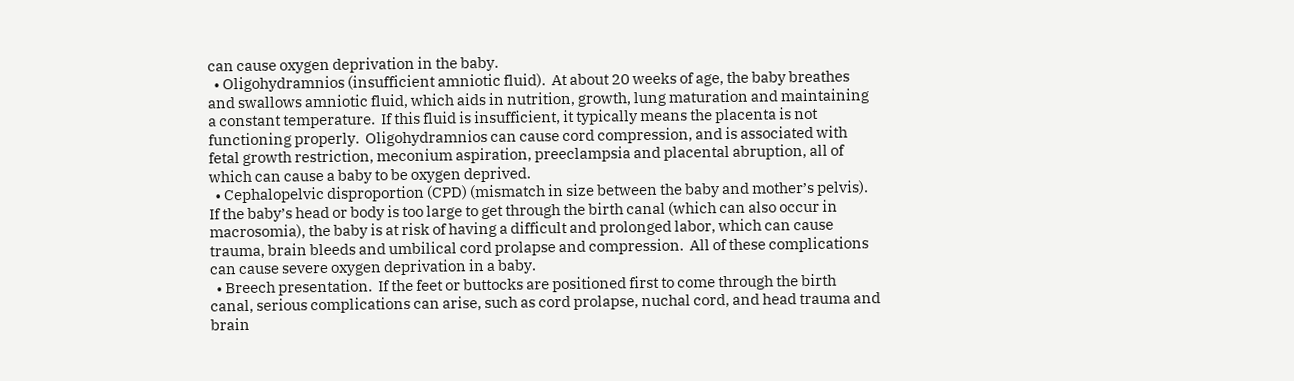can cause oxygen deprivation in the baby.
  • Oligohydramnios (insufficient amniotic fluid).  At about 20 weeks of age, the baby breathes and swallows amniotic fluid, which aids in nutrition, growth, lung maturation and maintaining a constant temperature.  If this fluid is insufficient, it typically means the placenta is not functioning properly.  Oligohydramnios can cause cord compression, and is associated with fetal growth restriction, meconium aspiration, preeclampsia and placental abruption, all of which can cause a baby to be oxygen deprived.
  • Cephalopelvic disproportion (CPD) (mismatch in size between the baby and mother’s pelvis).  If the baby’s head or body is too large to get through the birth canal (which can also occur in macrosomia), the baby is at risk of having a difficult and prolonged labor, which can cause trauma, brain bleeds and umbilical cord prolapse and compression.  All of these complications can cause severe oxygen deprivation in a baby.
  • Breech presentation.  If the feet or buttocks are positioned first to come through the birth canal, serious complications can arise, such as cord prolapse, nuchal cord, and head trauma and brain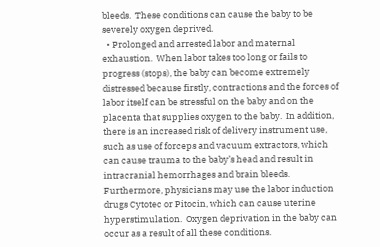bleeds.  These conditions can cause the baby to be severely oxygen deprived.
  • Prolonged and arrested labor and maternal exhaustion.  When labor takes too long or fails to progress (stops), the baby can become extremely distressed because firstly, contractions and the forces of labor itself can be stressful on the baby and on the placenta that supplies oxygen to the baby.  In addition, there is an increased risk of delivery instrument use, such as use of forceps and vacuum extractors, which can cause trauma to the baby’s head and result in intracranial hemorrhages and brain bleeds.  Furthermore, physicians may use the labor induction drugs Cytotec or Pitocin, which can cause uterine hyperstimulation.  Oxygen deprivation in the baby can occur as a result of all these conditions.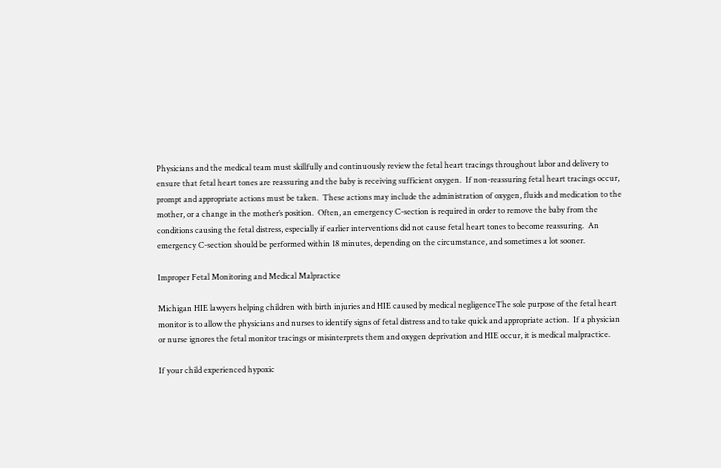Physicians and the medical team must skillfully and continuously review the fetal heart tracings throughout labor and delivery to ensure that fetal heart tones are reassuring and the baby is receiving sufficient oxygen.  If non-reassuring fetal heart tracings occur, prompt and appropriate actions must be taken.  These actions may include the administration of oxygen, fluids and medication to the mother, or a change in the mother’s position.  Often, an emergency C-section is required in order to remove the baby from the conditions causing the fetal distress, especially if earlier interventions did not cause fetal heart tones to become reassuring.  An emergency C-section should be performed within 18 minutes, depending on the circumstance, and sometimes a lot sooner.

Improper Fetal Monitoring and Medical Malpractice

Michigan HIE lawyers helping children with birth injuries and HIE caused by medical negligenceThe sole purpose of the fetal heart monitor is to allow the physicians and nurses to identify signs of fetal distress and to take quick and appropriate action.  If a physician or nurse ignores the fetal monitor tracings or misinterprets them and oxygen deprivation and HIE occur, it is medical malpractice.

If your child experienced hypoxic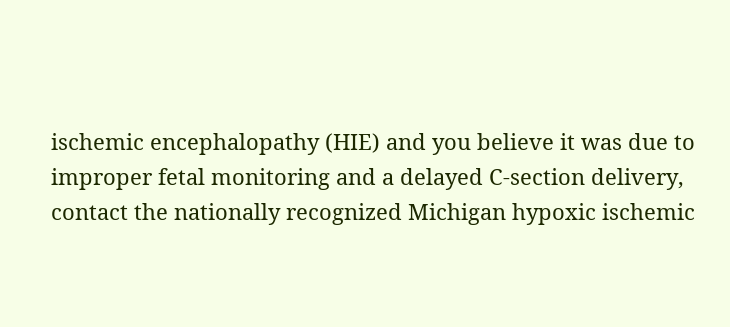ischemic encephalopathy (HIE) and you believe it was due to improper fetal monitoring and a delayed C-section delivery, contact the nationally recognized Michigan hypoxic ischemic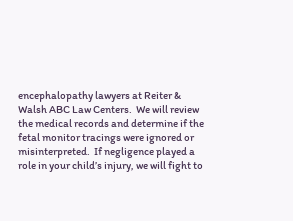encephalopathy lawyers at Reiter & Walsh ABC Law Centers.  We will review the medical records and determine if the fetal monitor tracings were ignored or misinterpreted.  If negligence played a role in your child’s injury, we will fight to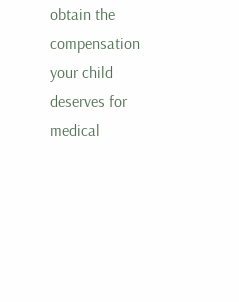obtain the compensation your child deserves for medical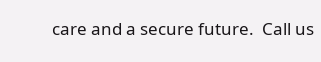care and a secure future.  Call us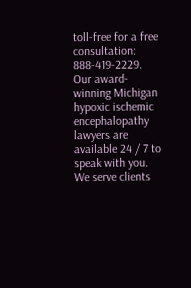toll-free for a free consultation: 888-419-2229.  Our award-winning Michigan hypoxic ischemic encephalopathy lawyers are available 24 / 7 to speak with you. We serve clients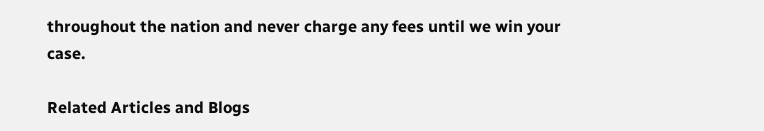throughout the nation and never charge any fees until we win your case.

Related Articles and Blogs